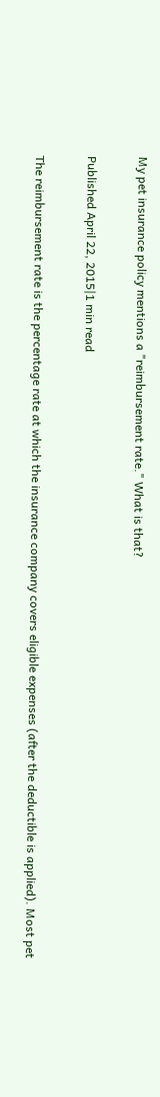My pet insurance policy mentions a "reimbursement rate." What is that?

Published April 22, 2015|1 min read

The reimbursement rate is the percentage rate at which the insurance company covers eligible expenses (after the deductible is applied). Most pet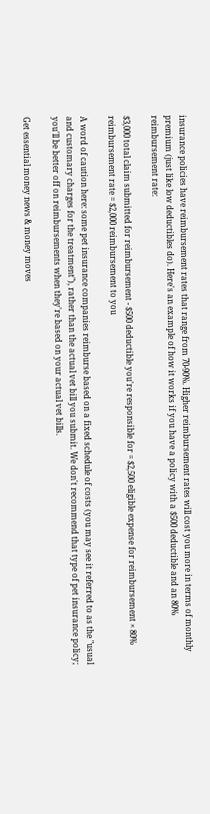insurance policies have reimbursement rates that range from 70-90%. Higher reimbursement rates will cost you more in terms of monthly premium (just like low deductibles do). Here's an example of how it works if you have a policy with a $500 deductible and an 80% reimbursement rate:

$3,000 total claim submitted for reimbursement - $500 deductible you're responsible for = $2,500 eligible expense for reimbursement × 80% reimbursement rate = $2,000 reimbursement to you

A word of caution here: some pet insurance companies reimburse based on a fixed schedule of costs (you may see it referred to as the "usual and customary charges for the treatment"), rather than the actual vet bill you submit. We don't recommend that type of pet insurance policy; you'll be better off on reimbursements when they're based on your actual vet bills.

Get essential money news & money moves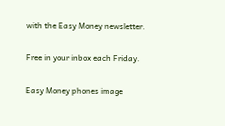with the Easy Money newsletter.

Free in your inbox each Friday.

Easy Money phones image